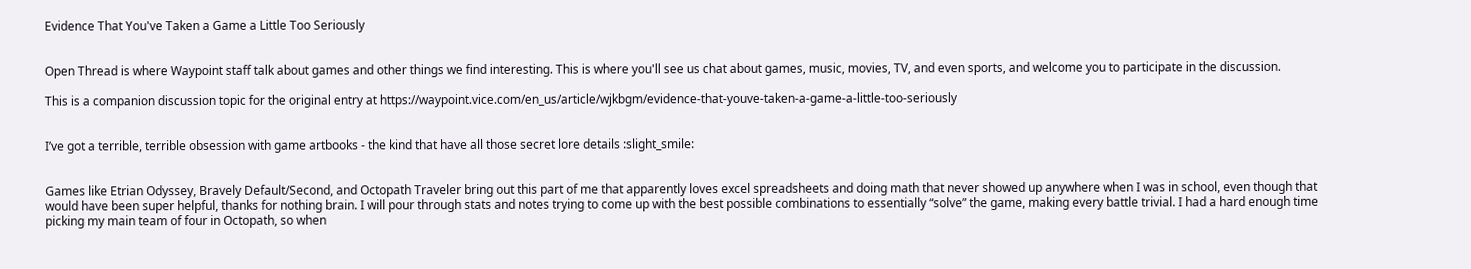Evidence That You've Taken a Game a Little Too Seriously


Open Thread is where Waypoint staff talk about games and other things we find interesting. This is where you'll see us chat about games, music, movies, TV, and even sports, and welcome you to participate in the discussion.

This is a companion discussion topic for the original entry at https://waypoint.vice.com/en_us/article/wjkbgm/evidence-that-youve-taken-a-game-a-little-too-seriously


I’ve got a terrible, terrible obsession with game artbooks - the kind that have all those secret lore details :slight_smile:


Games like Etrian Odyssey, Bravely Default/Second, and Octopath Traveler bring out this part of me that apparently loves excel spreadsheets and doing math that never showed up anywhere when I was in school, even though that would have been super helpful, thanks for nothing brain. I will pour through stats and notes trying to come up with the best possible combinations to essentially “solve” the game, making every battle trivial. I had a hard enough time picking my main team of four in Octopath, so when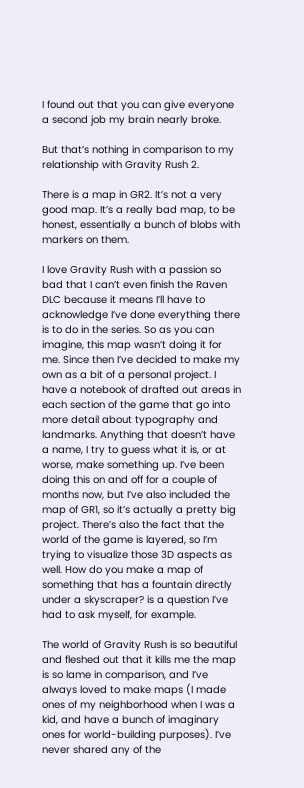I found out that you can give everyone a second job my brain nearly broke.

But that’s nothing in comparison to my relationship with Gravity Rush 2.

There is a map in GR2. It’s not a very good map. It’s a really bad map, to be honest, essentially a bunch of blobs with markers on them.

I love Gravity Rush with a passion so bad that I can’t even finish the Raven DLC because it means I’ll have to acknowledge I’ve done everything there is to do in the series. So as you can imagine, this map wasn’t doing it for me. Since then I’ve decided to make my own as a bit of a personal project. I have a notebook of drafted out areas in each section of the game that go into more detail about typography and landmarks. Anything that doesn’t have a name, I try to guess what it is, or at worse, make something up. I’ve been doing this on and off for a couple of months now, but I’ve also included the map of GR1, so it’s actually a pretty big project. There’s also the fact that the world of the game is layered, so I’m trying to visualize those 3D aspects as well. How do you make a map of something that has a fountain directly under a skyscraper? is a question I’ve had to ask myself, for example.

The world of Gravity Rush is so beautiful and fleshed out that it kills me the map is so lame in comparison, and I’ve always loved to make maps (I made ones of my neighborhood when I was a kid, and have a bunch of imaginary ones for world-building purposes). I’ve never shared any of the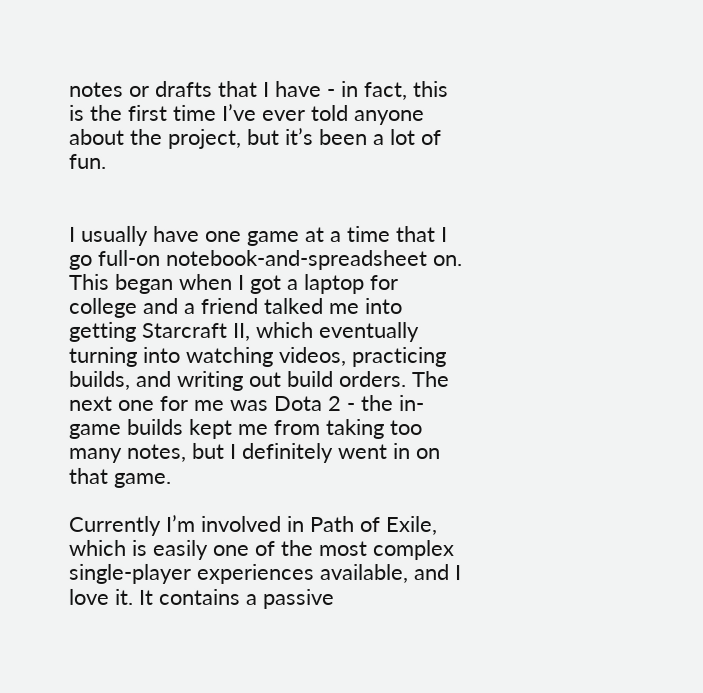notes or drafts that I have - in fact, this is the first time I’ve ever told anyone about the project, but it’s been a lot of fun.


I usually have one game at a time that I go full-on notebook-and-spreadsheet on. This began when I got a laptop for college and a friend talked me into getting Starcraft II, which eventually turning into watching videos, practicing builds, and writing out build orders. The next one for me was Dota 2 - the in-game builds kept me from taking too many notes, but I definitely went in on that game.

Currently I’m involved in Path of Exile, which is easily one of the most complex single-player experiences available, and I love it. It contains a passive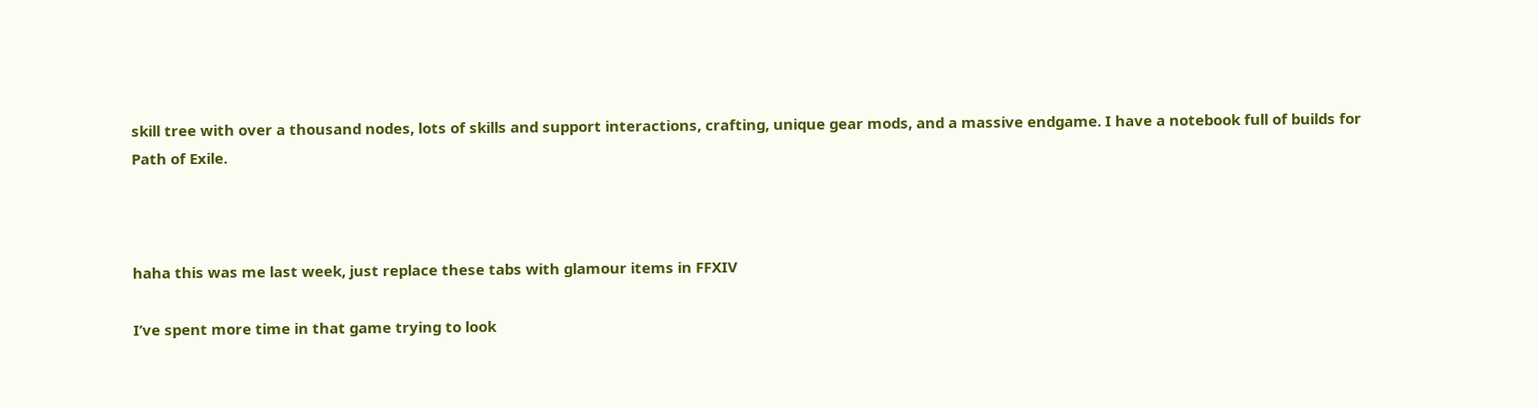skill tree with over a thousand nodes, lots of skills and support interactions, crafting, unique gear mods, and a massive endgame. I have a notebook full of builds for Path of Exile.



haha this was me last week, just replace these tabs with glamour items in FFXIV

I’ve spent more time in that game trying to look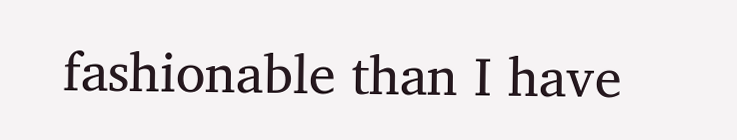fashionable than I have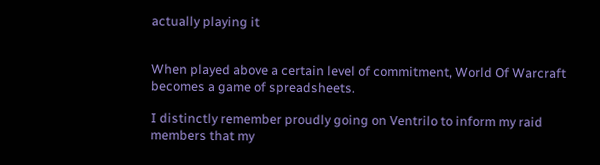actually playing it


When played above a certain level of commitment, World Of Warcraft becomes a game of spreadsheets.

I distinctly remember proudly going on Ventrilo to inform my raid members that my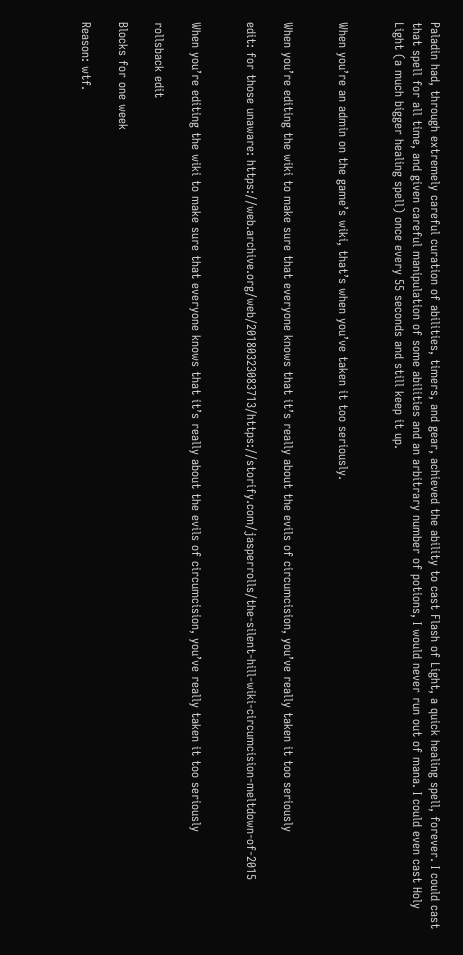Paladin had, through extremely careful curation of abilities, timers, and gear, achieved the ability to cast Flash of Light, a quick healing spell, forever. I could cast that spell for all time, and given careful manipulation of some abilities and an arbitrary number of potions, I would never run out of mana. I could even cast Holy Light (a much bigger healing spell) once every 55 seconds and still keep it up.


When you’re an admin on the game’s wiki, that’s when you’ve taken it too seriously.


When you’re editing the wiki to make sure that everyone knows that it’s really about the evils of circumcision, you’ve really taken it too seriously

edit: for those unaware: https://web.archive.org/web/20180323083713/https://storify.com/jasperrolls/the-silent-hill-wiki-circumcision-meltdown-of-2015


When you’re editing the wiki to make sure that everyone knows that it’s really about the evils of circumcision, you’ve really taken it too seriously

rollsback edit

Blocks for one week

Reason: wtf.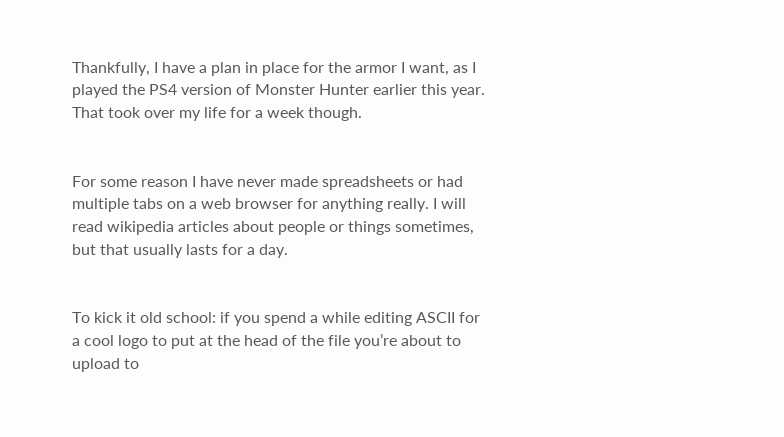Thankfully, I have a plan in place for the armor I want, as I played the PS4 version of Monster Hunter earlier this year. That took over my life for a week though.


For some reason I have never made spreadsheets or had multiple tabs on a web browser for anything really. I will read wikipedia articles about people or things sometimes, but that usually lasts for a day.


To kick it old school: if you spend a while editing ASCII for a cool logo to put at the head of the file you’re about to upload to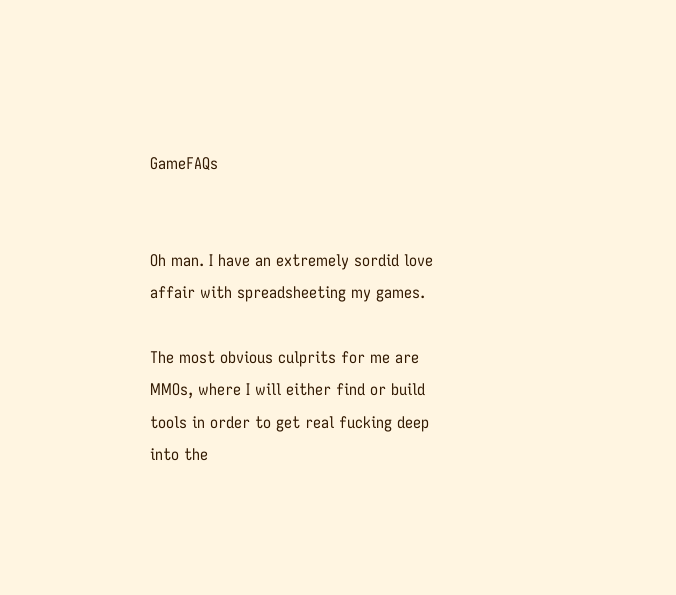GameFAQs


Oh man. I have an extremely sordid love affair with spreadsheeting my games.

The most obvious culprits for me are MMOs, where I will either find or build tools in order to get real fucking deep into the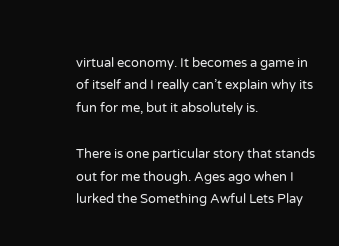virtual economy. It becomes a game in of itself and I really can’t explain why its fun for me, but it absolutely is.

There is one particular story that stands out for me though. Ages ago when I lurked the Something Awful Lets Play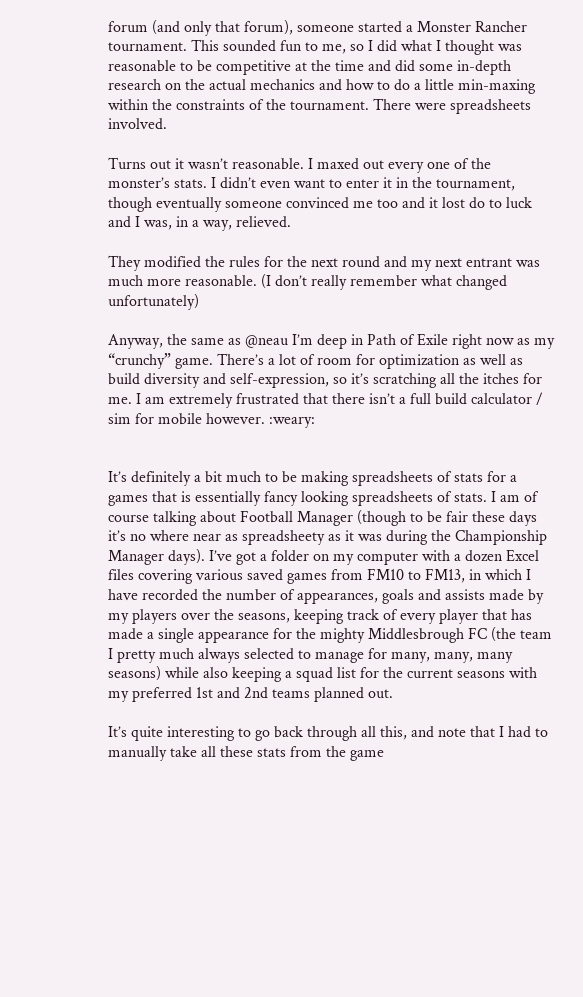forum (and only that forum), someone started a Monster Rancher tournament. This sounded fun to me, so I did what I thought was reasonable to be competitive at the time and did some in-depth research on the actual mechanics and how to do a little min-maxing within the constraints of the tournament. There were spreadsheets involved.

Turns out it wasn’t reasonable. I maxed out every one of the monster’s stats. I didn’t even want to enter it in the tournament, though eventually someone convinced me too and it lost do to luck and I was, in a way, relieved.

They modified the rules for the next round and my next entrant was much more reasonable. (I don’t really remember what changed unfortunately)

Anyway, the same as @neau I’m deep in Path of Exile right now as my “crunchy” game. There’s a lot of room for optimization as well as build diversity and self-expression, so it’s scratching all the itches for me. I am extremely frustrated that there isn’t a full build calculator / sim for mobile however. :weary:


It’s definitely a bit much to be making spreadsheets of stats for a games that is essentially fancy looking spreadsheets of stats. I am of course talking about Football Manager (though to be fair these days it’s no where near as spreadsheety as it was during the Championship Manager days). I’ve got a folder on my computer with a dozen Excel files covering various saved games from FM10 to FM13, in which I have recorded the number of appearances, goals and assists made by my players over the seasons, keeping track of every player that has made a single appearance for the mighty Middlesbrough FC (the team I pretty much always selected to manage for many, many, many seasons) while also keeping a squad list for the current seasons with my preferred 1st and 2nd teams planned out.

It’s quite interesting to go back through all this, and note that I had to manually take all these stats from the game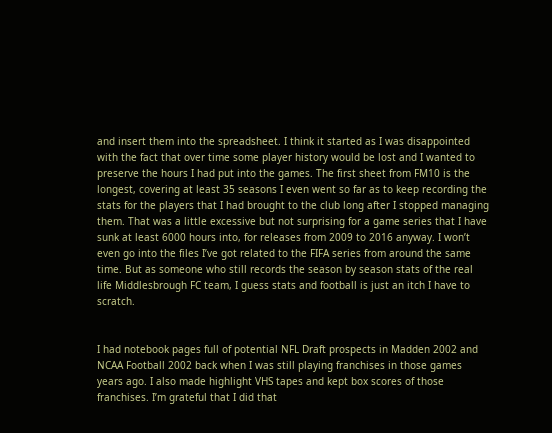and insert them into the spreadsheet. I think it started as I was disappointed with the fact that over time some player history would be lost and I wanted to preserve the hours I had put into the games. The first sheet from FM10 is the longest, covering at least 35 seasons I even went so far as to keep recording the stats for the players that I had brought to the club long after I stopped managing them. That was a little excessive but not surprising for a game series that I have sunk at least 6000 hours into, for releases from 2009 to 2016 anyway. I won’t even go into the files I’ve got related to the FIFA series from around the same time. But as someone who still records the season by season stats of the real life Middlesbrough FC team, I guess stats and football is just an itch I have to scratch.


I had notebook pages full of potential NFL Draft prospects in Madden 2002 and NCAA Football 2002 back when I was still playing franchises in those games years ago. I also made highlight VHS tapes and kept box scores of those franchises. I’m grateful that I did that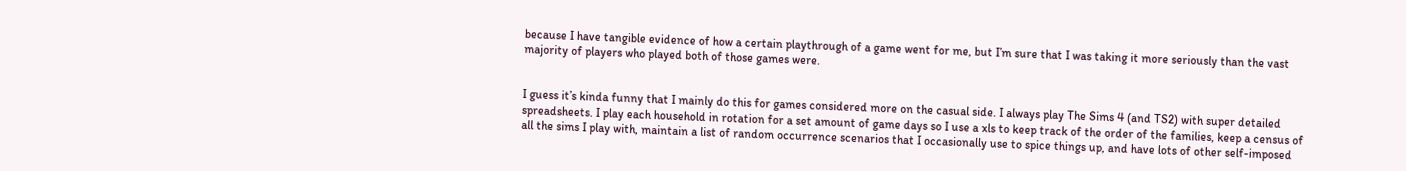because I have tangible evidence of how a certain playthrough of a game went for me, but I’m sure that I was taking it more seriously than the vast majority of players who played both of those games were.


I guess it’s kinda funny that I mainly do this for games considered more on the casual side. I always play The Sims 4 (and TS2) with super detailed spreadsheets. I play each household in rotation for a set amount of game days so I use a xls to keep track of the order of the families, keep a census of all the sims I play with, maintain a list of random occurrence scenarios that I occasionally use to spice things up, and have lots of other self-imposed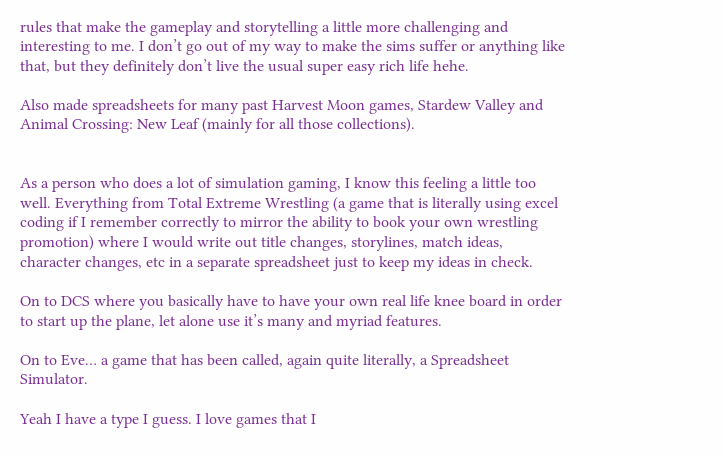rules that make the gameplay and storytelling a little more challenging and interesting to me. I don’t go out of my way to make the sims suffer or anything like that, but they definitely don’t live the usual super easy rich life hehe.

Also made spreadsheets for many past Harvest Moon games, Stardew Valley and Animal Crossing: New Leaf (mainly for all those collections).


As a person who does a lot of simulation gaming, I know this feeling a little too well. Everything from Total Extreme Wrestling (a game that is literally using excel coding if I remember correctly to mirror the ability to book your own wrestling promotion) where I would write out title changes, storylines, match ideas, character changes, etc in a separate spreadsheet just to keep my ideas in check.

On to DCS where you basically have to have your own real life knee board in order to start up the plane, let alone use it’s many and myriad features.

On to Eve… a game that has been called, again quite literally, a Spreadsheet Simulator.

Yeah I have a type I guess. I love games that I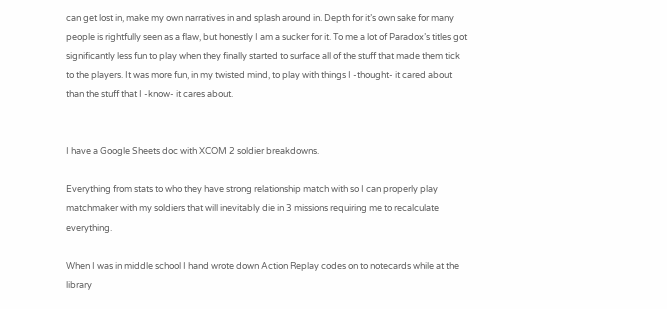can get lost in, make my own narratives in and splash around in. Depth for it’s own sake for many people is rightfully seen as a flaw, but honestly I am a sucker for it. To me a lot of Paradox’s titles got significantly less fun to play when they finally started to surface all of the stuff that made them tick to the players. It was more fun, in my twisted mind, to play with things I -thought- it cared about than the stuff that I -know- it cares about.


I have a Google Sheets doc with XCOM 2 soldier breakdowns.

Everything from stats to who they have strong relationship match with so I can properly play matchmaker with my soldiers that will inevitably die in 3 missions requiring me to recalculate everything.

When I was in middle school I hand wrote down Action Replay codes on to notecards while at the library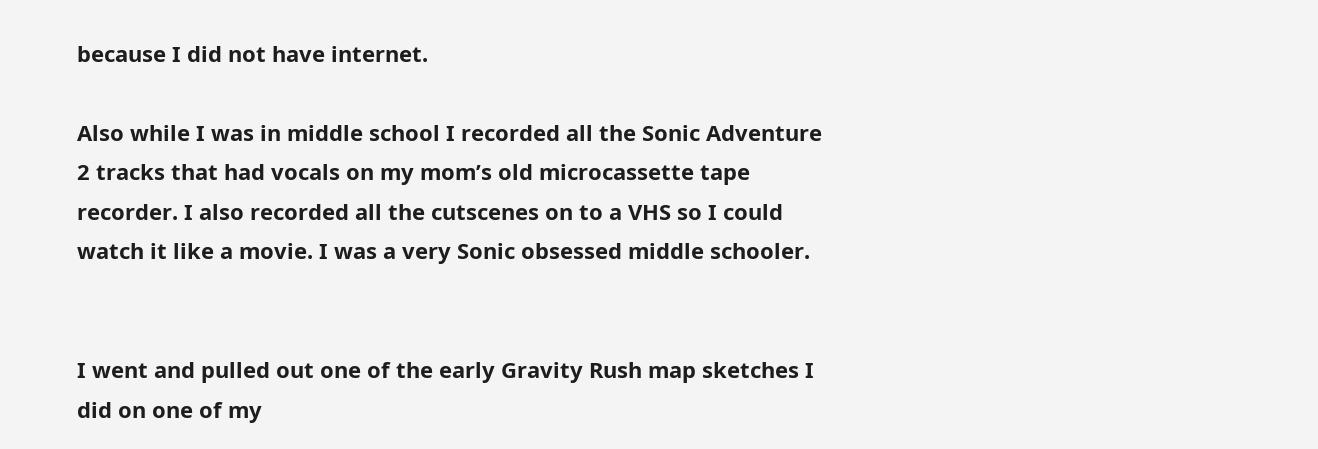because I did not have internet.

Also while I was in middle school I recorded all the Sonic Adventure 2 tracks that had vocals on my mom’s old microcassette tape recorder. I also recorded all the cutscenes on to a VHS so I could watch it like a movie. I was a very Sonic obsessed middle schooler.


I went and pulled out one of the early Gravity Rush map sketches I did on one of my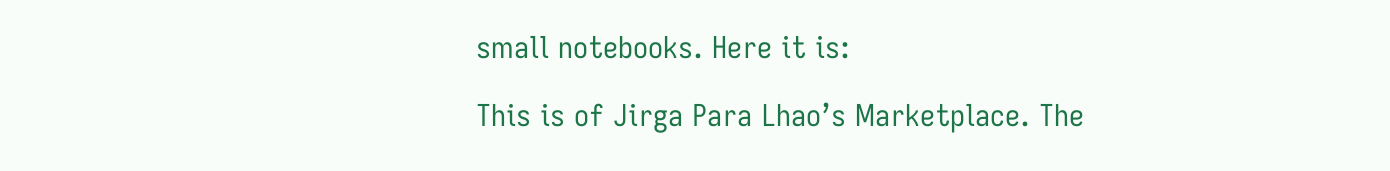small notebooks. Here it is:

This is of Jirga Para Lhao’s Marketplace. The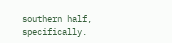southern half, specifically.